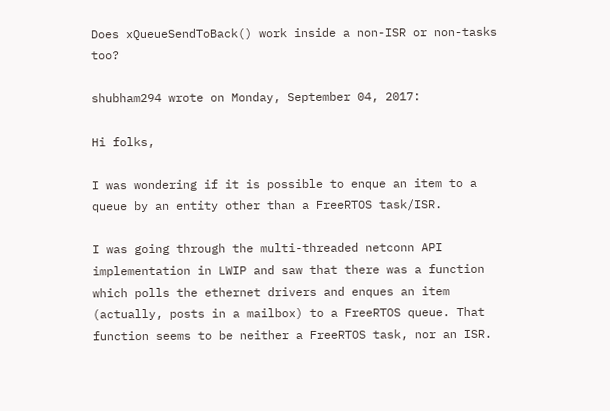Does xQueueSendToBack() work inside a non-ISR or non-tasks too?

shubham294 wrote on Monday, September 04, 2017:

Hi folks,

I was wondering if it is possible to enque an item to a queue by an entity other than a FreeRTOS task/ISR.

I was going through the multi-threaded netconn API implementation in LWIP and saw that there was a function which polls the ethernet drivers and enques an item (actually, posts in a mailbox) to a FreeRTOS queue. That function seems to be neither a FreeRTOS task, nor an ISR.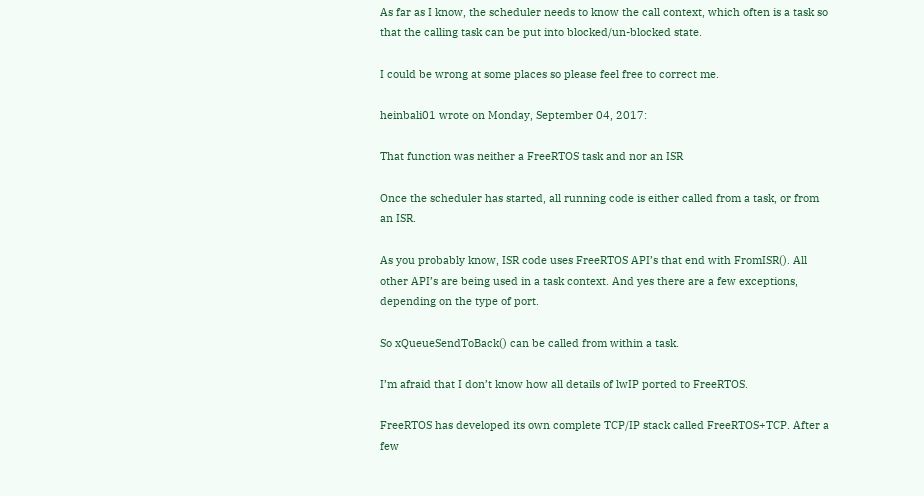As far as I know, the scheduler needs to know the call context, which often is a task so that the calling task can be put into blocked/un-blocked state.

I could be wrong at some places so please feel free to correct me.

heinbali01 wrote on Monday, September 04, 2017:

That function was neither a FreeRTOS task and nor an ISR

Once the scheduler has started, all running code is either called from a task, or from an ISR.

As you probably know, ISR code uses FreeRTOS API’s that end with FromISR(). All other API’s are being used in a task context. And yes there are a few exceptions, depending on the type of port.

So xQueueSendToBack() can be called from within a task.

I’m afraid that I don’t know how all details of lwIP ported to FreeRTOS.

FreeRTOS has developed its own complete TCP/IP stack called FreeRTOS+TCP. After a few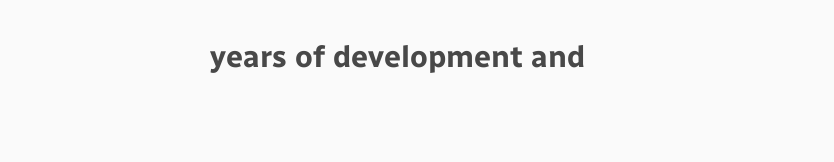years of development and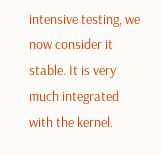intensive testing, we now consider it stable. It is very much integrated with the kernel.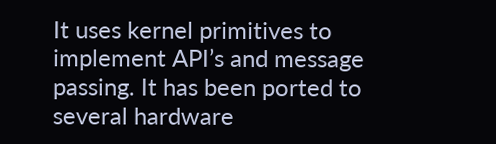It uses kernel primitives to implement API’s and message passing. It has been ported to several hardware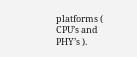platforms ( CPU’s and PHY’s ).